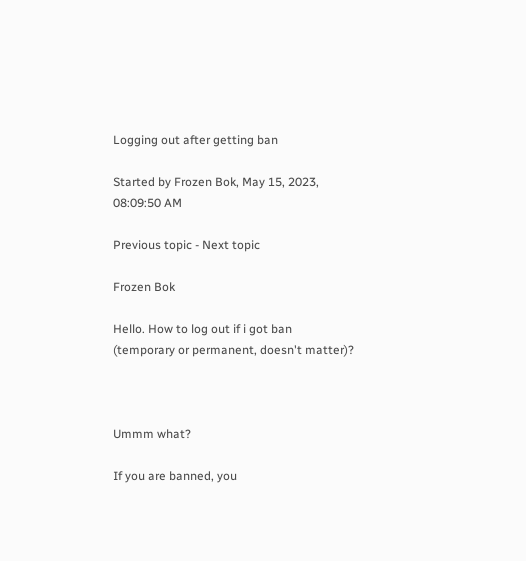Logging out after getting ban

Started by Frozen Bok, May 15, 2023, 08:09:50 AM

Previous topic - Next topic

Frozen Bok

Hello. How to log out if i got ban (temporary or permanent, doesn't matter)?



Ummm what?

If you are banned, you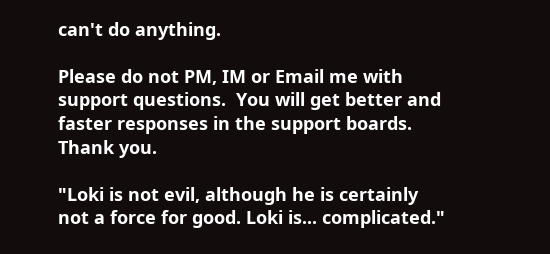can't do anything.

Please do not PM, IM or Email me with support questions.  You will get better and faster responses in the support boards.  Thank you.

"Loki is not evil, although he is certainly not a force for good. Loki is... complicated."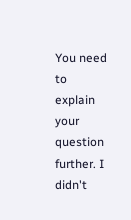You need to explain your question further. I didn't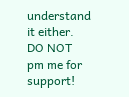understand it either.
DO NOT pm me for support!